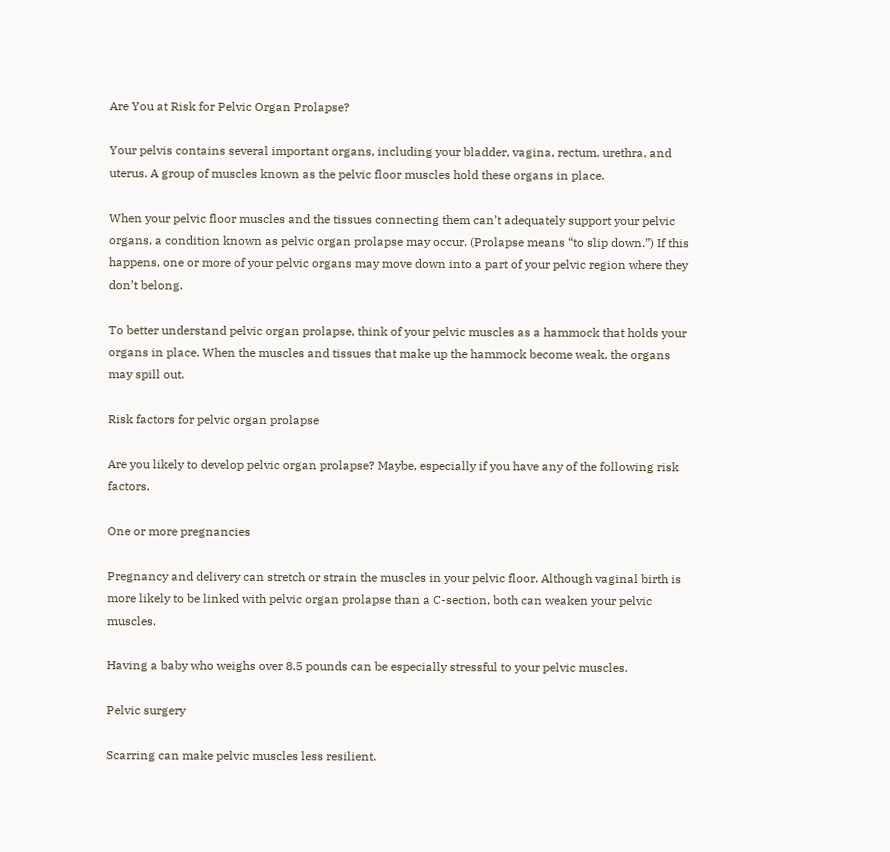Are You at Risk for Pelvic Organ Prolapse?

Your pelvis contains several important organs, including your bladder, vagina, rectum, urethra, and uterus. A group of muscles known as the pelvic floor muscles hold these organs in place.

When your pelvic floor muscles and the tissues connecting them can’t adequately support your pelvic organs, a condition known as pelvic organ prolapse may occur. (Prolapse means “to slip down.”) If this happens, one or more of your pelvic organs may move down into a part of your pelvic region where they don’t belong.

To better understand pelvic organ prolapse, think of your pelvic muscles as a hammock that holds your organs in place. When the muscles and tissues that make up the hammock become weak, the organs may spill out.

Risk factors for pelvic organ prolapse

Are you likely to develop pelvic organ prolapse? Maybe, especially if you have any of the following risk factors.

One or more pregnancies

Pregnancy and delivery can stretch or strain the muscles in your pelvic floor. Although vaginal birth is more likely to be linked with pelvic organ prolapse than a C-section, both can weaken your pelvic muscles.

Having a baby who weighs over 8.5 pounds can be especially stressful to your pelvic muscles.

Pelvic surgery

Scarring can make pelvic muscles less resilient.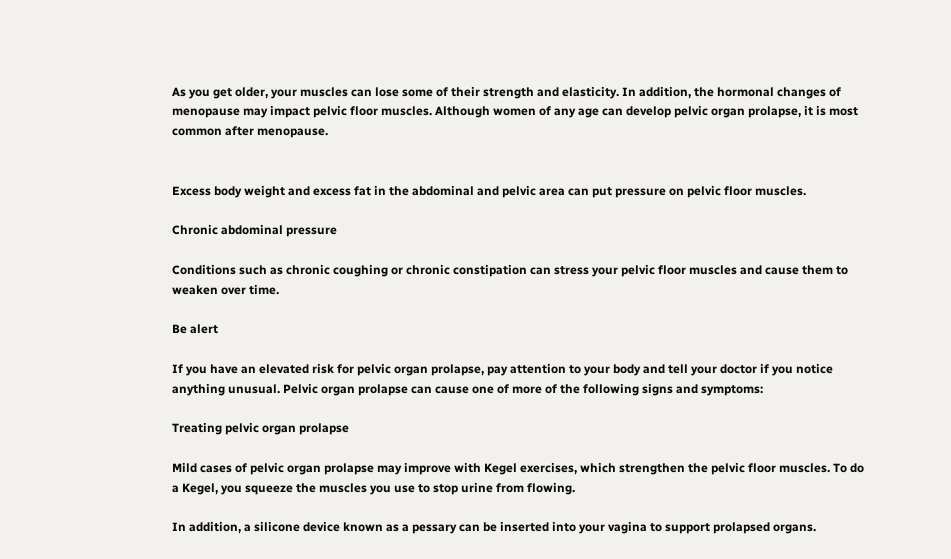As you get older, your muscles can lose some of their strength and elasticity. In addition, the hormonal changes of menopause may impact pelvic floor muscles. Although women of any age can develop pelvic organ prolapse, it is most common after menopause.


Excess body weight and excess fat in the abdominal and pelvic area can put pressure on pelvic floor muscles.

Chronic abdominal pressure

Conditions such as chronic coughing or chronic constipation can stress your pelvic floor muscles and cause them to weaken over time.

Be alert

If you have an elevated risk for pelvic organ prolapse, pay attention to your body and tell your doctor if you notice anything unusual. Pelvic organ prolapse can cause one of more of the following signs and symptoms:

Treating pelvic organ prolapse

Mild cases of pelvic organ prolapse may improve with Kegel exercises, which strengthen the pelvic floor muscles. To do a Kegel, you squeeze the muscles you use to stop urine from flowing.

In addition, a silicone device known as a pessary can be inserted into your vagina to support prolapsed organs.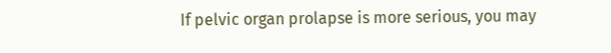If pelvic organ prolapse is more serious, you may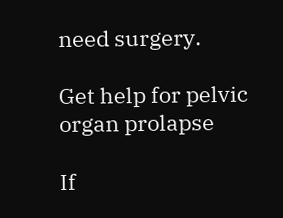need surgery.

Get help for pelvic organ prolapse

If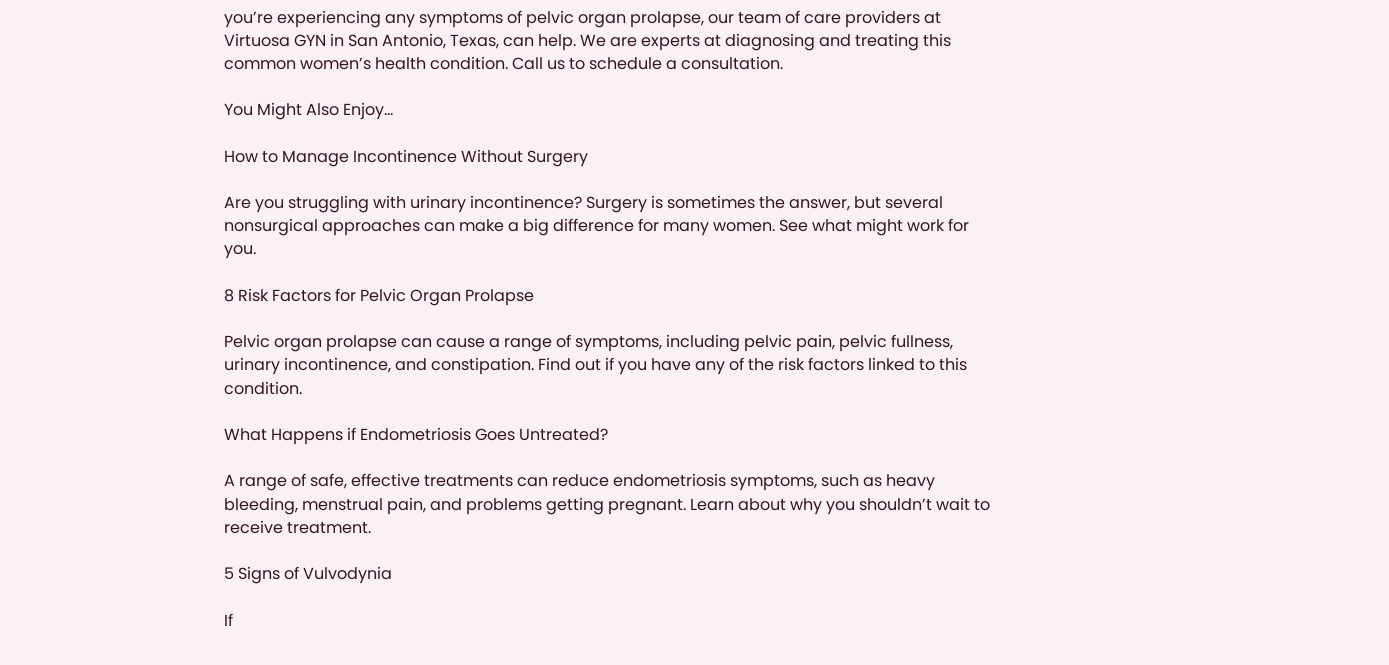you’re experiencing any symptoms of pelvic organ prolapse, our team of care providers at  Virtuosa GYN in San Antonio, Texas, can help. We are experts at diagnosing and treating this common women’s health condition. Call us to schedule a consultation.

You Might Also Enjoy...

How to Manage Incontinence Without Surgery

Are you struggling with urinary incontinence? Surgery is sometimes the answer, but several nonsurgical approaches can make a big difference for many women. See what might work for you.

8 Risk Factors for Pelvic Organ Prolapse

Pelvic organ prolapse can cause a range of symptoms, including pelvic pain, pelvic fullness, urinary incontinence, and constipation. Find out if you have any of the risk factors linked to this condition.

What Happens if Endometriosis Goes Untreated?

A range of safe, effective treatments can reduce endometriosis symptoms, such as heavy bleeding, menstrual pain, and problems getting pregnant. Learn about why you shouldn’t wait to receive treatment.

5 Signs of Vulvodynia

If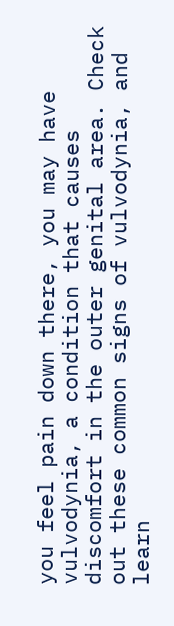you feel pain down there, you may have vulvodynia, a condition that causes discomfort in the outer genital area. Check out these common signs of vulvodynia, and learn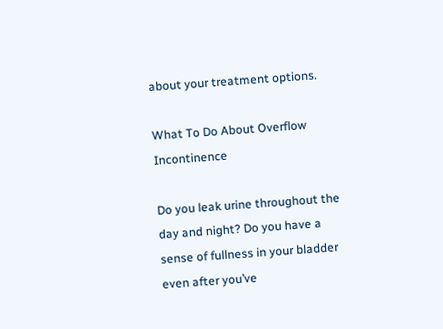about your treatment options.

What To Do About Overflow Incontinence

Do you leak urine throughout the day and night? Do you have a sense of fullness in your bladder even after you’ve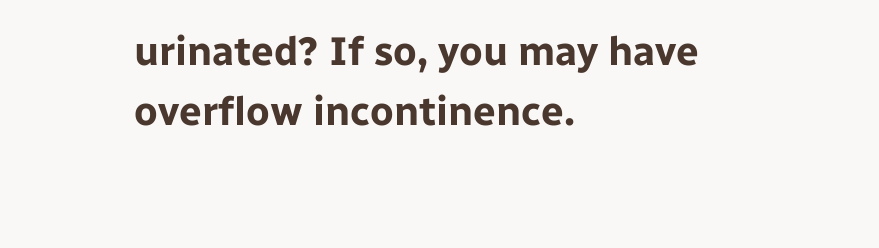urinated? If so, you may have overflow incontinence.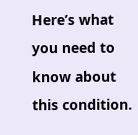Here’s what you need to know about this condition.